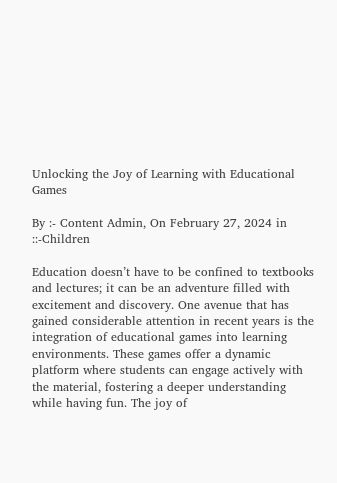Unlocking the Joy of Learning with Educational Games

By :- Content Admin, On February 27, 2024 in ::-Children

Education doesn’t have to be confined to textbooks and lectures; it can be an adventure filled with excitement and discovery. One avenue that has gained considerable attention in recent years is the integration of educational games into learning environments. These games offer a dynamic platform where students can engage actively with the material, fostering a deeper understanding while having fun. The joy of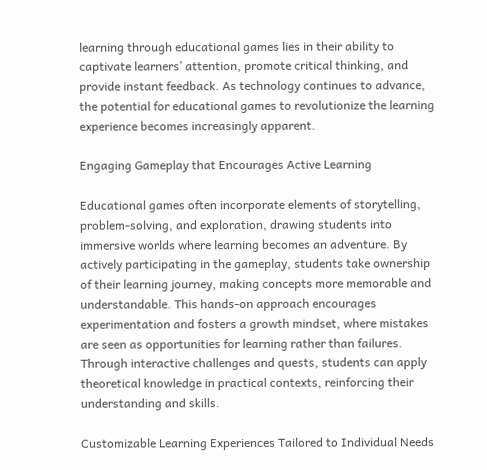learning through educational games lies in their ability to captivate learners’ attention, promote critical thinking, and provide instant feedback. As technology continues to advance, the potential for educational games to revolutionize the learning experience becomes increasingly apparent.

Engaging Gameplay that Encourages Active Learning

Educational games often incorporate elements of storytelling, problem-solving, and exploration, drawing students into immersive worlds where learning becomes an adventure. By actively participating in the gameplay, students take ownership of their learning journey, making concepts more memorable and understandable. This hands-on approach encourages experimentation and fosters a growth mindset, where mistakes are seen as opportunities for learning rather than failures. Through interactive challenges and quests, students can apply theoretical knowledge in practical contexts, reinforcing their understanding and skills.

Customizable Learning Experiences Tailored to Individual Needs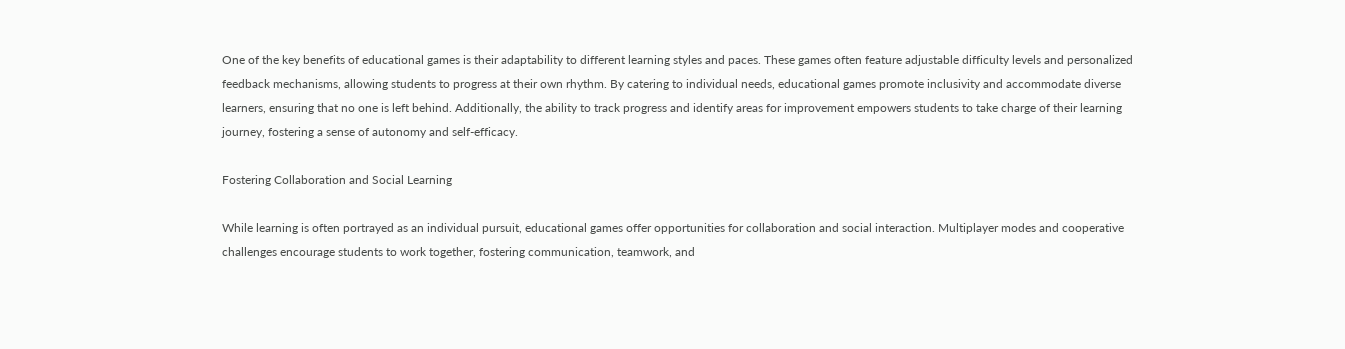One of the key benefits of educational games is their adaptability to different learning styles and paces. These games often feature adjustable difficulty levels and personalized feedback mechanisms, allowing students to progress at their own rhythm. By catering to individual needs, educational games promote inclusivity and accommodate diverse learners, ensuring that no one is left behind. Additionally, the ability to track progress and identify areas for improvement empowers students to take charge of their learning journey, fostering a sense of autonomy and self-efficacy.

Fostering Collaboration and Social Learning

While learning is often portrayed as an individual pursuit, educational games offer opportunities for collaboration and social interaction. Multiplayer modes and cooperative challenges encourage students to work together, fostering communication, teamwork, and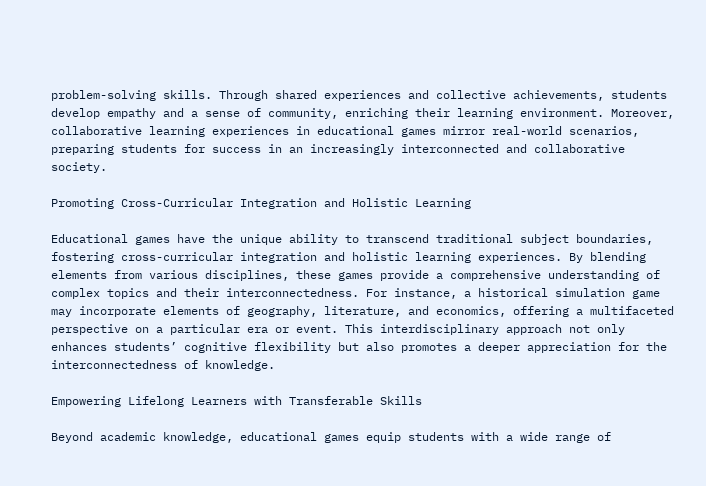problem-solving skills. Through shared experiences and collective achievements, students develop empathy and a sense of community, enriching their learning environment. Moreover, collaborative learning experiences in educational games mirror real-world scenarios, preparing students for success in an increasingly interconnected and collaborative society.

Promoting Cross-Curricular Integration and Holistic Learning

Educational games have the unique ability to transcend traditional subject boundaries, fostering cross-curricular integration and holistic learning experiences. By blending elements from various disciplines, these games provide a comprehensive understanding of complex topics and their interconnectedness. For instance, a historical simulation game may incorporate elements of geography, literature, and economics, offering a multifaceted perspective on a particular era or event. This interdisciplinary approach not only enhances students’ cognitive flexibility but also promotes a deeper appreciation for the interconnectedness of knowledge.

Empowering Lifelong Learners with Transferable Skills

Beyond academic knowledge, educational games equip students with a wide range of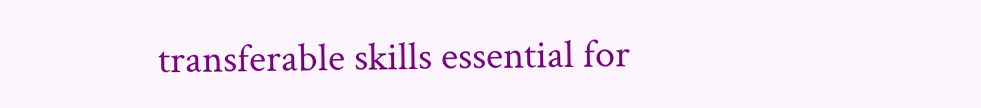transferable skills essential for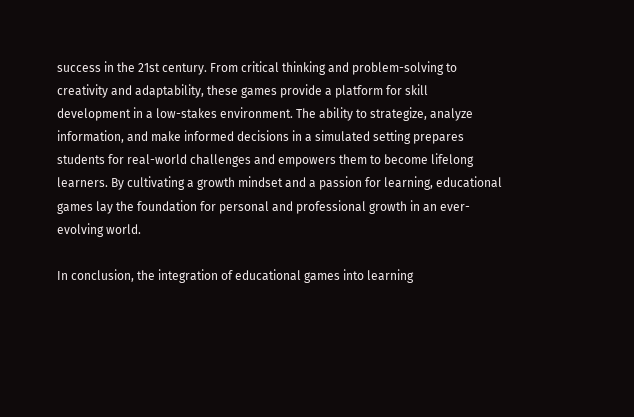success in the 21st century. From critical thinking and problem-solving to creativity and adaptability, these games provide a platform for skill development in a low-stakes environment. The ability to strategize, analyze information, and make informed decisions in a simulated setting prepares students for real-world challenges and empowers them to become lifelong learners. By cultivating a growth mindset and a passion for learning, educational games lay the foundation for personal and professional growth in an ever-evolving world.

In conclusion, the integration of educational games into learning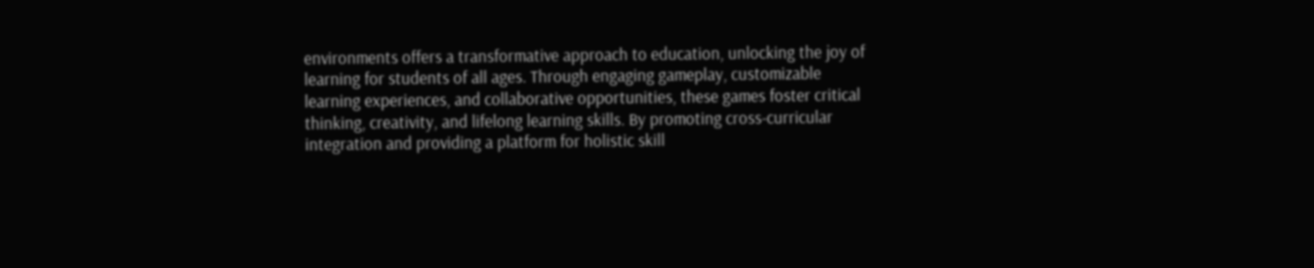environments offers a transformative approach to education, unlocking the joy of learning for students of all ages. Through engaging gameplay, customizable learning experiences, and collaborative opportunities, these games foster critical thinking, creativity, and lifelong learning skills. By promoting cross-curricular integration and providing a platform for holistic skill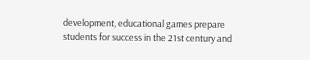development, educational games prepare students for success in the 21st century and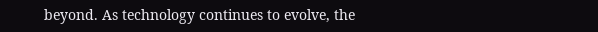beyond. As technology continues to evolve, the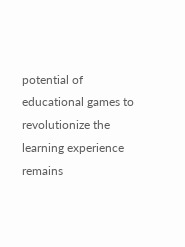potential of educational games to revolutionize the learning experience remains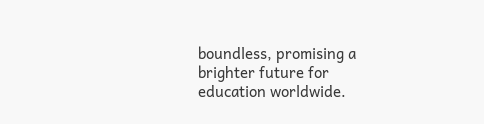boundless, promising a brighter future for education worldwide.